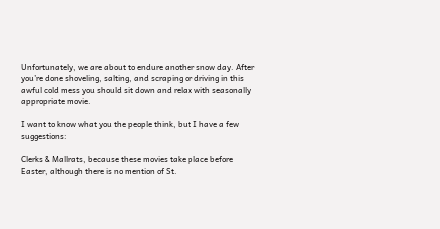Unfortunately, we are about to endure another snow day. After you’re done shoveling, salting, and scraping or driving in this awful cold mess you should sit down and relax with seasonally appropriate movie.

I want to know what you the people think, but I have a few suggestions:

Clerks & Mallrats, because these movies take place before Easter, although there is no mention of St.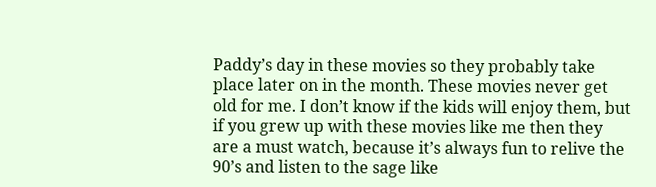Paddy’s day in these movies so they probably take place later on in the month. These movies never get old for me. I don’t know if the kids will enjoy them, but if you grew up with these movies like me then they are a must watch, because it’s always fun to relive the 90’s and listen to the sage like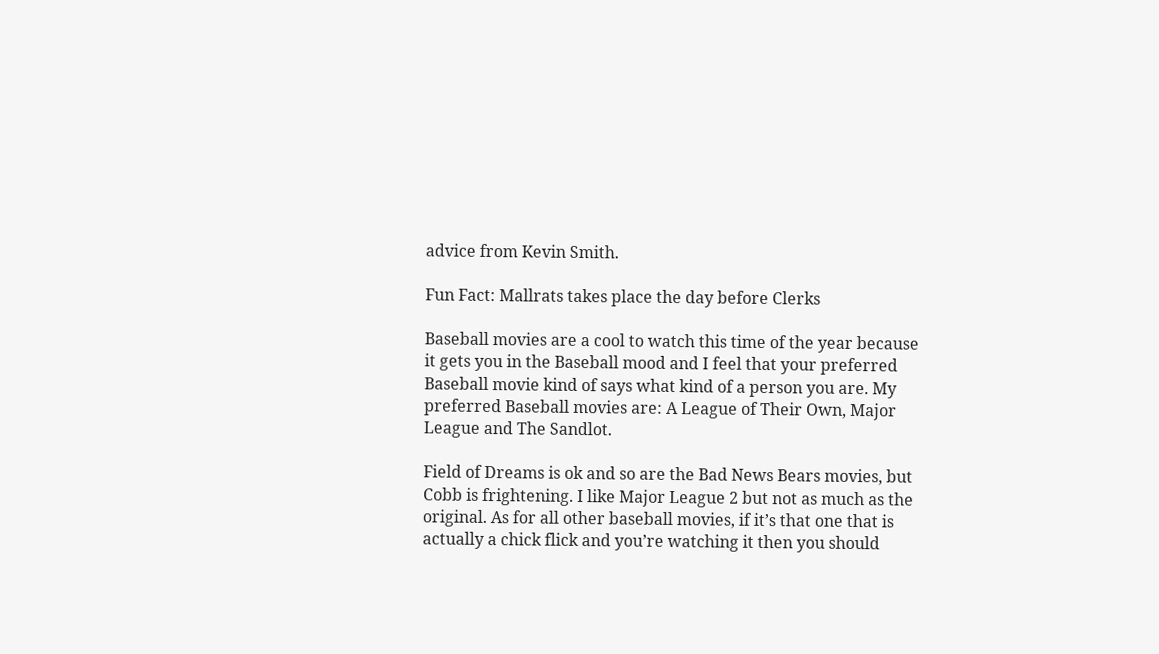advice from Kevin Smith.

Fun Fact: Mallrats takes place the day before Clerks

Baseball movies are a cool to watch this time of the year because it gets you in the Baseball mood and I feel that your preferred Baseball movie kind of says what kind of a person you are. My preferred Baseball movies are: A League of Their Own, Major League and The Sandlot.

Field of Dreams is ok and so are the Bad News Bears movies, but Cobb is frightening. I like Major League 2 but not as much as the original. As for all other baseball movies, if it’s that one that is actually a chick flick and you’re watching it then you should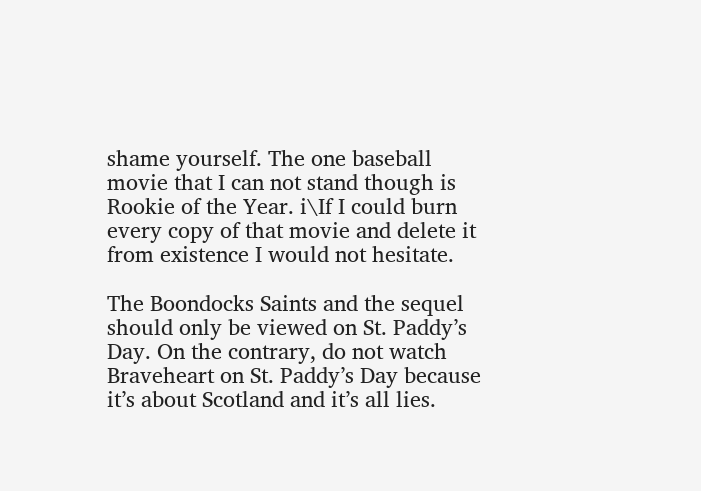shame yourself. The one baseball movie that I can not stand though is Rookie of the Year. i\If I could burn every copy of that movie and delete it from existence I would not hesitate.

The Boondocks Saints and the sequel should only be viewed on St. Paddy’s Day. On the contrary, do not watch Braveheart on St. Paddy’s Day because it’s about Scotland and it’s all lies.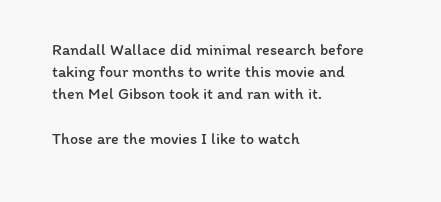Randall Wallace did minimal research before taking four months to write this movie and then Mel Gibson took it and ran with it.

Those are the movies I like to watch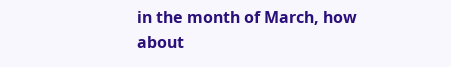in the month of March, how about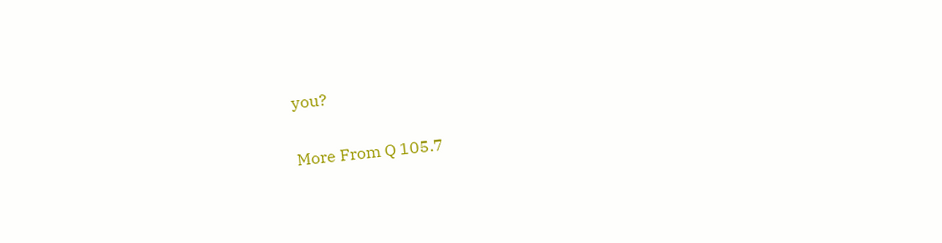you?

More From Q 105.7